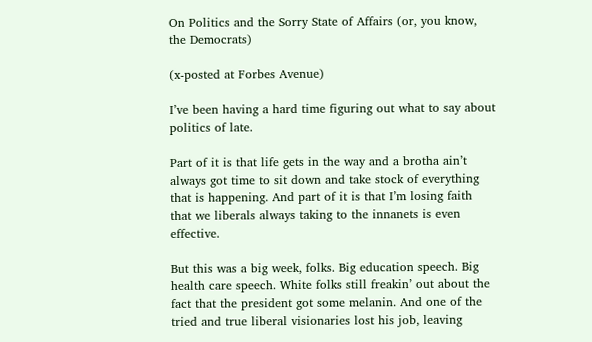On Politics and the Sorry State of Affairs (or, you know, the Democrats)

(x-posted at Forbes Avenue)

I’ve been having a hard time figuring out what to say about politics of late.

Part of it is that life gets in the way and a brotha ain’t always got time to sit down and take stock of everything that is happening. And part of it is that I’m losing faith that we liberals always taking to the innanets is even effective.

But this was a big week, folks. Big education speech. Big health care speech. White folks still freakin’ out about the fact that the president got some melanin. And one of the tried and true liberal visionaries lost his job, leaving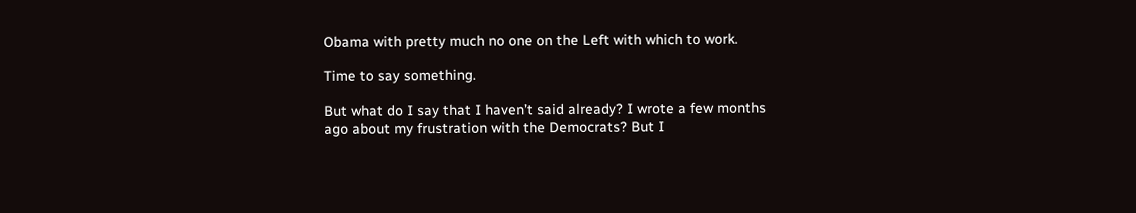Obama with pretty much no one on the Left with which to work.

Time to say something.

But what do I say that I haven’t said already? I wrote a few months ago about my frustration with the Democrats? But I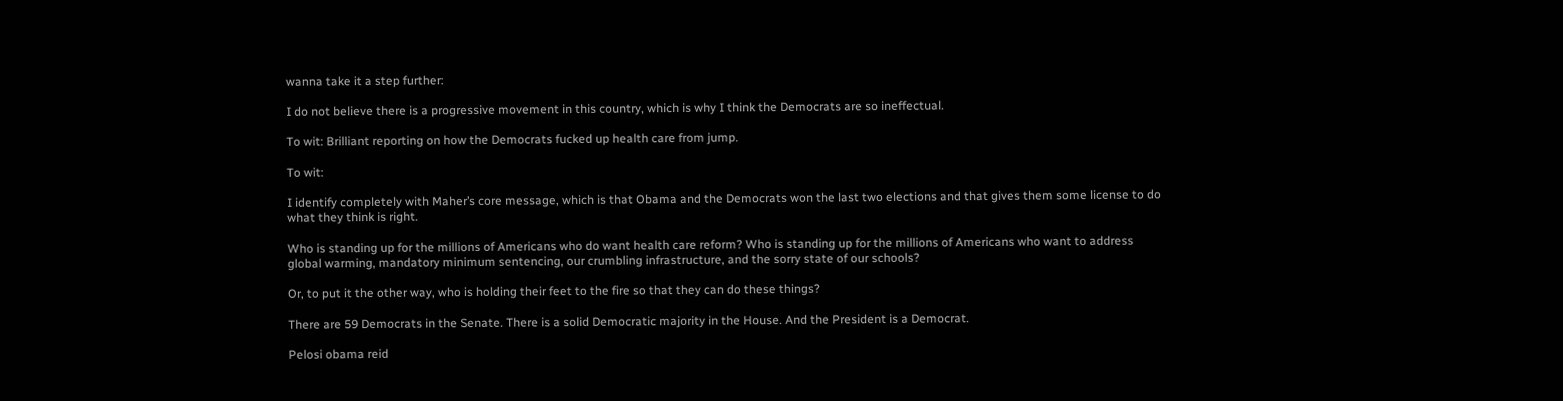wanna take it a step further:

I do not believe there is a progressive movement in this country, which is why I think the Democrats are so ineffectual.

To wit: Brilliant reporting on how the Democrats fucked up health care from jump.

To wit:

I identify completely with Maher’s core message, which is that Obama and the Democrats won the last two elections and that gives them some license to do what they think is right.

Who is standing up for the millions of Americans who do want health care reform? Who is standing up for the millions of Americans who want to address global warming, mandatory minimum sentencing, our crumbling infrastructure, and the sorry state of our schools?

Or, to put it the other way, who is holding their feet to the fire so that they can do these things?

There are 59 Democrats in the Senate. There is a solid Democratic majority in the House. And the President is a Democrat.

Pelosi obama reid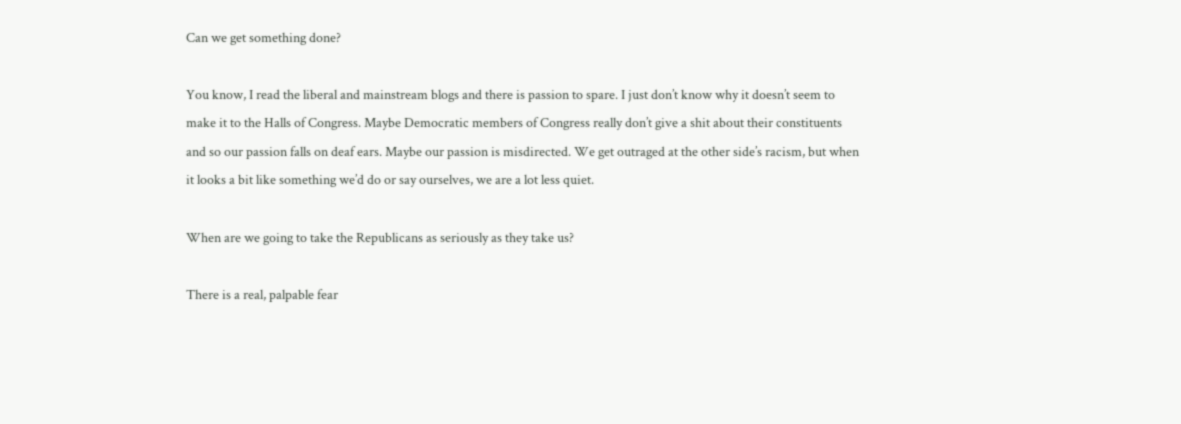Can we get something done?

You know, I read the liberal and mainstream blogs and there is passion to spare. I just don’t know why it doesn’t seem to make it to the Halls of Congress. Maybe Democratic members of Congress really don’t give a shit about their constituents and so our passion falls on deaf ears. Maybe our passion is misdirected. We get outraged at the other side’s racism, but when it looks a bit like something we’d do or say ourselves, we are a lot less quiet.

When are we going to take the Republicans as seriously as they take us?

There is a real, palpable fear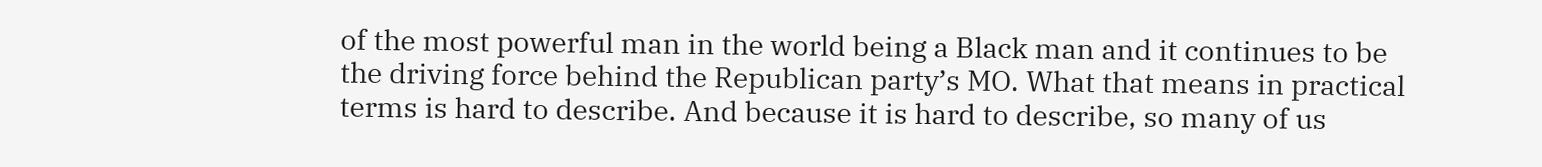of the most powerful man in the world being a Black man and it continues to be the driving force behind the Republican party’s MO. What that means in practical terms is hard to describe. And because it is hard to describe, so many of us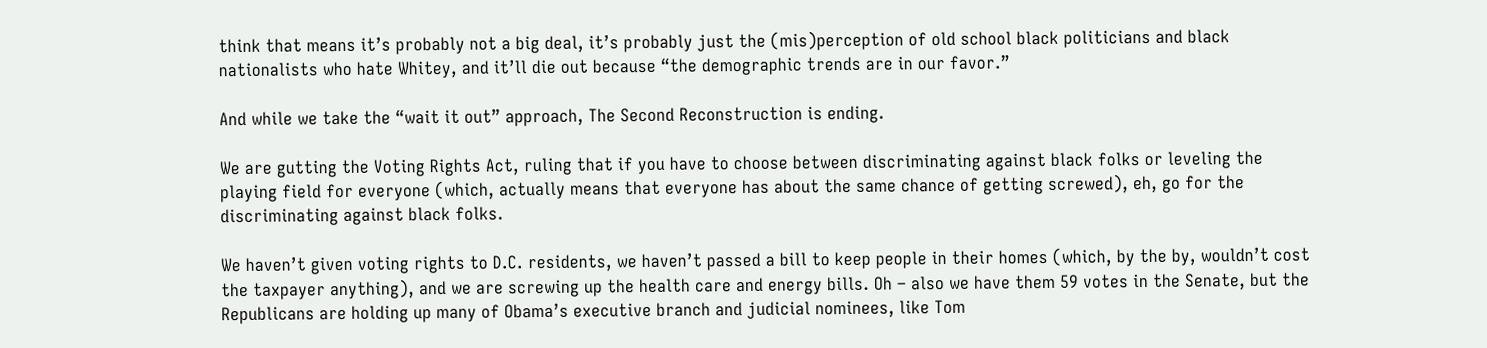think that means it’s probably not a big deal, it’s probably just the (mis)perception of old school black politicians and black nationalists who hate Whitey, and it’ll die out because “the demographic trends are in our favor.”

And while we take the “wait it out” approach, The Second Reconstruction is ending.

We are gutting the Voting Rights Act, ruling that if you have to choose between discriminating against black folks or leveling the playing field for everyone (which, actually means that everyone has about the same chance of getting screwed), eh, go for the discriminating against black folks.

We haven’t given voting rights to D.C. residents, we haven’t passed a bill to keep people in their homes (which, by the by, wouldn’t cost the taxpayer anything), and we are screwing up the health care and energy bills. Oh – also we have them 59 votes in the Senate, but the Republicans are holding up many of Obama’s executive branch and judicial nominees, like Tom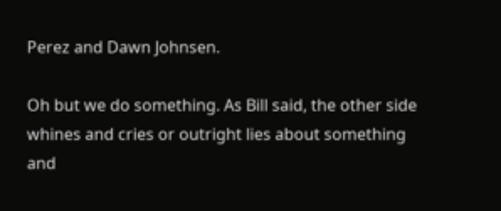Perez and Dawn Johnsen.

Oh but we do something. As Bill said, the other side whines and cries or outright lies about something and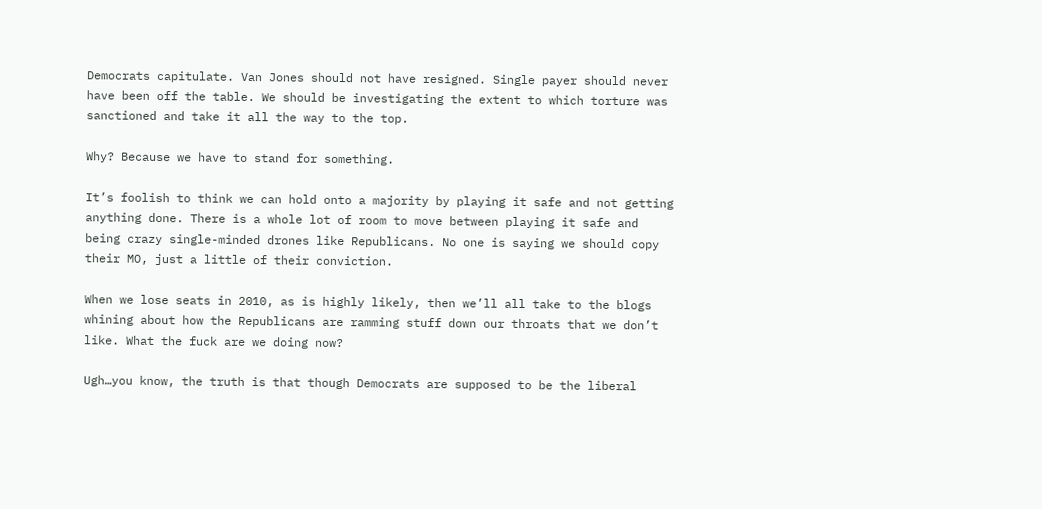Democrats capitulate. Van Jones should not have resigned. Single payer should never have been off the table. We should be investigating the extent to which torture was sanctioned and take it all the way to the top.

Why? Because we have to stand for something.

It’s foolish to think we can hold onto a majority by playing it safe and not getting anything done. There is a whole lot of room to move between playing it safe and being crazy single-minded drones like Republicans. No one is saying we should copy their MO, just a little of their conviction.

When we lose seats in 2010, as is highly likely, then we’ll all take to the blogs whining about how the Republicans are ramming stuff down our throats that we don’t like. What the fuck are we doing now?

Ugh…you know, the truth is that though Democrats are supposed to be the liberal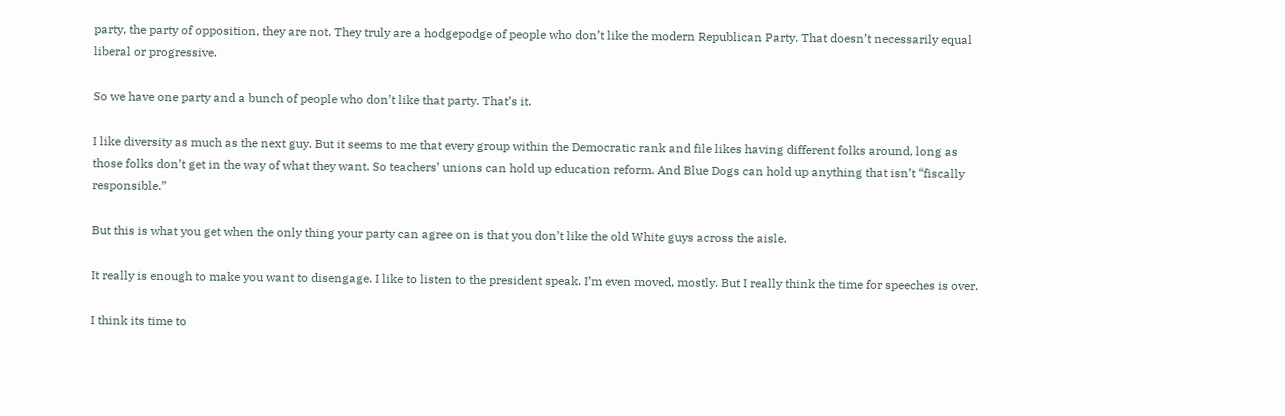party, the party of opposition, they are not. They truly are a hodgepodge of people who don’t like the modern Republican Party. That doesn’t necessarily equal liberal or progressive.

So we have one party and a bunch of people who don’t like that party. That’s it.

I like diversity as much as the next guy. But it seems to me that every group within the Democratic rank and file likes having different folks around, long as those folks don’t get in the way of what they want. So teachers’ unions can hold up education reform. And Blue Dogs can hold up anything that isn’t “fiscally responsible.”

But this is what you get when the only thing your party can agree on is that you don’t like the old White guys across the aisle.

It really is enough to make you want to disengage. I like to listen to the president speak. I’m even moved, mostly. But I really think the time for speeches is over.

I think its time to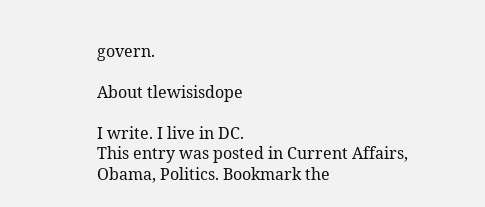govern.

About tlewisisdope

I write. I live in DC.
This entry was posted in Current Affairs, Obama, Politics. Bookmark the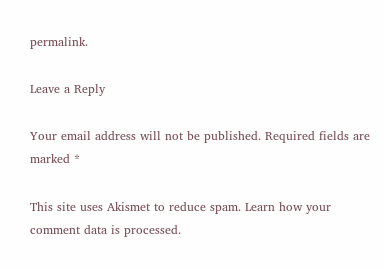permalink.

Leave a Reply

Your email address will not be published. Required fields are marked *

This site uses Akismet to reduce spam. Learn how your comment data is processed.